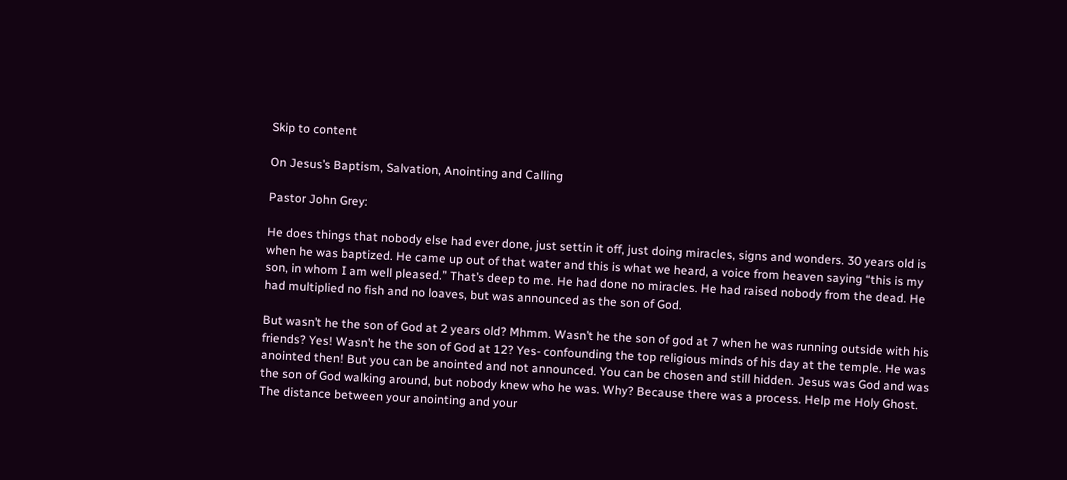Skip to content

On Jesus’s Baptism, Salvation, Anointing and Calling

Pastor John Grey:

He does things that nobody else had ever done, just settin it off, just doing miracles, signs and wonders. 30 years old is when he was baptized. He came up out of that water and this is what we heard, a voice from heaven saying “this is my son, in whom I am well pleased.” That’s deep to me. He had done no miracles. He had raised nobody from the dead. He had multiplied no fish and no loaves, but was announced as the son of God.

But wasn’t he the son of God at 2 years old? Mhmm. Wasn’t he the son of god at 7 when he was running outside with his friends? Yes! Wasn’t he the son of God at 12? Yes- confounding the top religious minds of his day at the temple. He was anointed then! But you can be anointed and not announced. You can be chosen and still hidden. Jesus was God and was the son of God walking around, but nobody knew who he was. Why? Because there was a process. Help me Holy Ghost. The distance between your anointing and your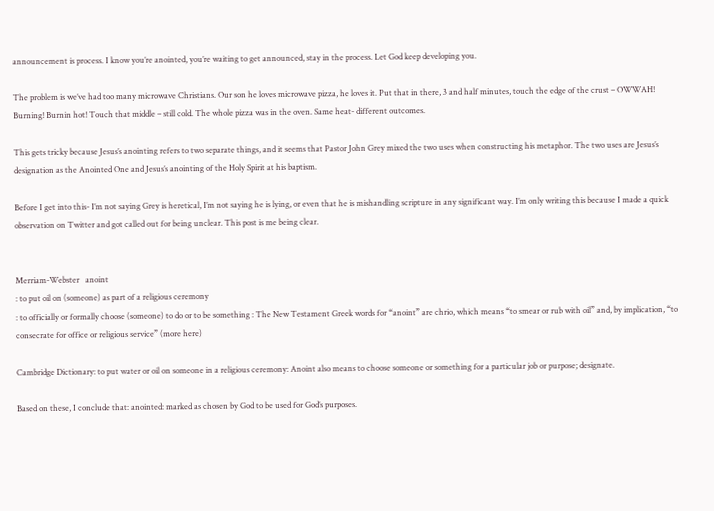announcement is process. I know you’re anointed, you’re waiting to get announced, stay in the process. Let God keep developing you.

The problem is we’ve had too many microwave Christians. Our son he loves microwave pizza, he loves it. Put that in there, 3 and half minutes, touch the edge of the crust – OWWAH! Burning! Burnin hot! Touch that middle – still cold. The whole pizza was in the oven. Same heat- different outcomes.

This gets tricky because Jesus’s anointing refers to two separate things, and it seems that Pastor John Grey mixed the two uses when constructing his metaphor. The two uses are Jesus’s designation as the Anointed One and Jesus’s anointing of the Holy Spirit at his baptism.

Before I get into this- I’m not saying Grey is heretical, I’m not saying he is lying, or even that he is mishandling scripture in any significant way. I’m only writing this because I made a quick observation on Twitter and got called out for being unclear. This post is me being clear.


Merriam-Webster   anoint
: to put oil on (someone) as part of a religious ceremony
: to officially or formally choose (someone) to do or to be something : The New Testament Greek words for “anoint” are chrio, which means “to smear or rub with oil” and, by implication, “to consecrate for office or religious service” (more here)

Cambridge Dictionary: to put water or oil on someone in a religious ceremony: Anoint also means to choose someone or something for a particular job or purpose; designate.

Based on these, I conclude that: anointed: marked as chosen by God to be used for God’s purposes.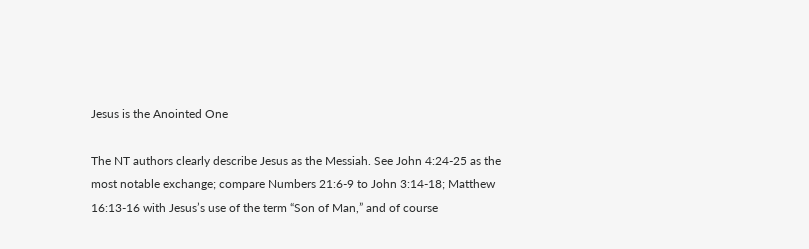Jesus is the Anointed One

The NT authors clearly describe Jesus as the Messiah. See John 4:24-25 as the most notable exchange; compare Numbers 21:6-9 to John 3:14-18; Matthew 16:13-16 with Jesus’s use of the term “Son of Man,” and of course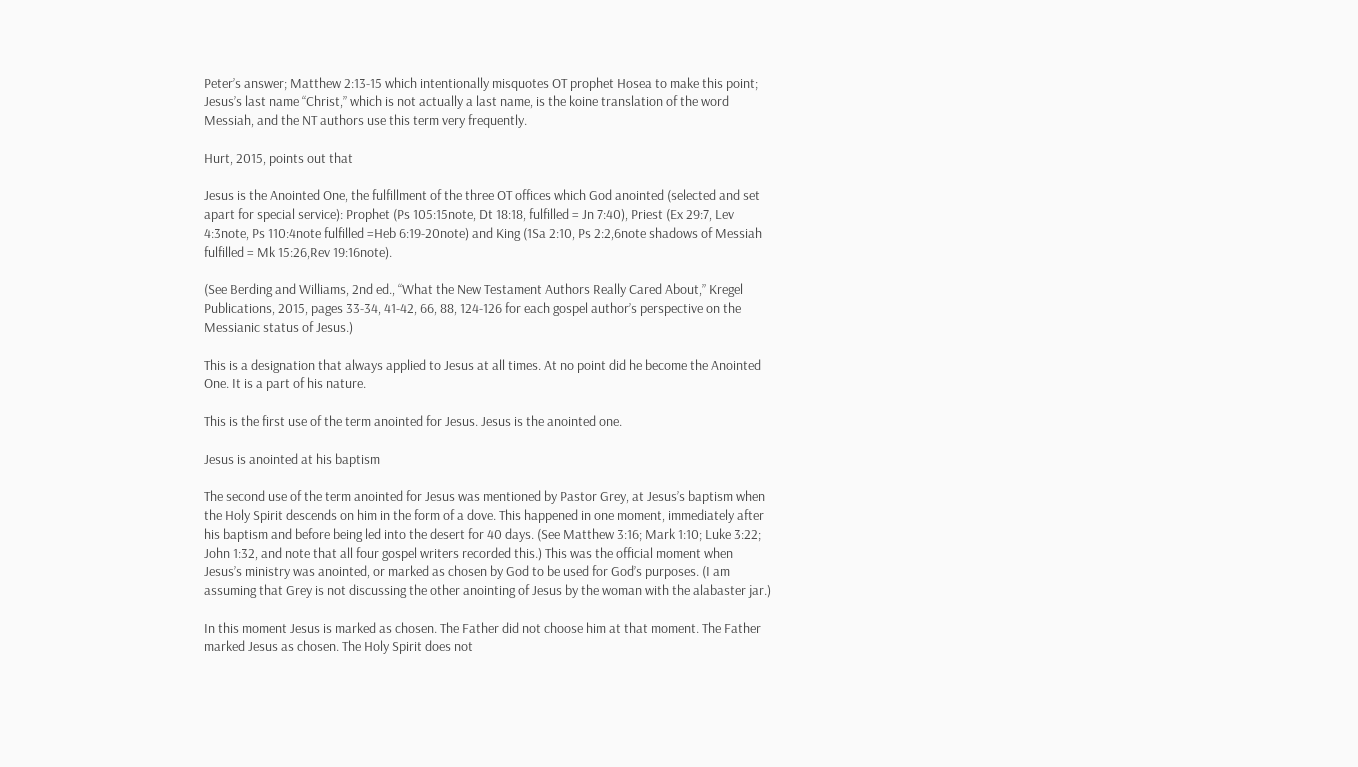Peter’s answer; Matthew 2:13-15 which intentionally misquotes OT prophet Hosea to make this point; Jesus’s last name “Christ,” which is not actually a last name, is the koine translation of the word Messiah, and the NT authors use this term very frequently.

Hurt, 2015, points out that

Jesus is the Anointed One, the fulfillment of the three OT offices which God anointed (selected and set apart for special service): Prophet (Ps 105:15note, Dt 18:18, fulfilled = Jn 7:40), Priest (Ex 29:7, Lev 4:3note, Ps 110:4note fulfilled =Heb 6:19-20note) and King (1Sa 2:10, Ps 2:2,6note shadows of Messiah fulfilled = Mk 15:26,Rev 19:16note).

(See Berding and Williams, 2nd ed., “What the New Testament Authors Really Cared About,” Kregel Publications, 2015, pages 33-34, 41-42, 66, 88, 124-126 for each gospel author’s perspective on the Messianic status of Jesus.)

This is a designation that always applied to Jesus at all times. At no point did he become the Anointed One. It is a part of his nature.

This is the first use of the term anointed for Jesus. Jesus is the anointed one.

Jesus is anointed at his baptism

The second use of the term anointed for Jesus was mentioned by Pastor Grey, at Jesus’s baptism when the Holy Spirit descends on him in the form of a dove. This happened in one moment, immediately after his baptism and before being led into the desert for 40 days. (See Matthew 3:16; Mark 1:10; Luke 3:22; John 1:32, and note that all four gospel writers recorded this.) This was the official moment when Jesus’s ministry was anointed, or marked as chosen by God to be used for God’s purposes. (I am assuming that Grey is not discussing the other anointing of Jesus by the woman with the alabaster jar.)

In this moment Jesus is marked as chosen. The Father did not choose him at that moment. The Father marked Jesus as chosen. The Holy Spirit does not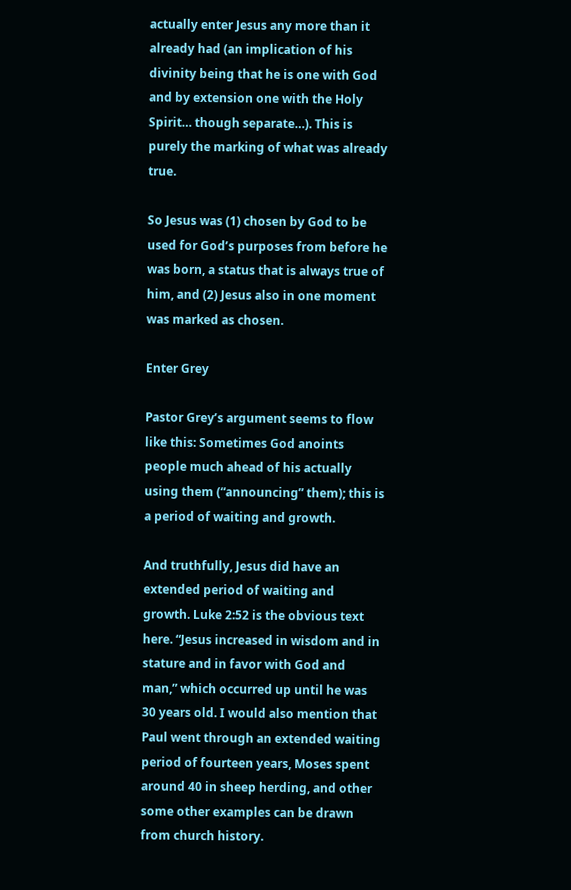actually enter Jesus any more than it already had (an implication of his divinity being that he is one with God and by extension one with the Holy Spirit… though separate…). This is purely the marking of what was already true.

So Jesus was (1) chosen by God to be used for God’s purposes from before he was born, a status that is always true of him, and (2) Jesus also in one moment was marked as chosen.

Enter Grey

Pastor Grey’s argument seems to flow like this: Sometimes God anoints people much ahead of his actually using them (“announcing” them); this is a period of waiting and growth.

And truthfully, Jesus did have an extended period of waiting and growth. Luke 2:52 is the obvious text here. “Jesus increased in wisdom and in stature and in favor with God and man,” which occurred up until he was 30 years old. I would also mention that Paul went through an extended waiting period of fourteen years, Moses spent around 40 in sheep herding, and other some other examples can be drawn from church history.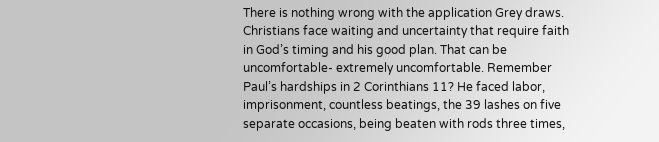There is nothing wrong with the application Grey draws. Christians face waiting and uncertainty that require faith in God’s timing and his good plan. That can be uncomfortable- extremely uncomfortable. Remember Paul’s hardships in 2 Corinthians 11? He faced labor, imprisonment, countless beatings, the 39 lashes on five separate occasions, being beaten with rods three times,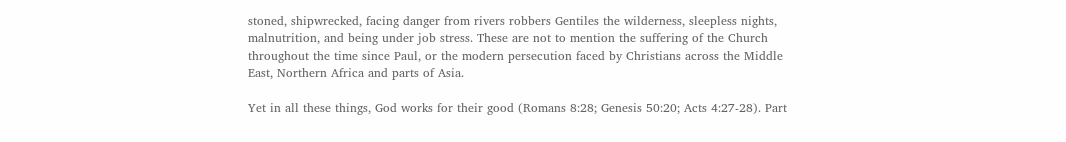stoned, shipwrecked, facing danger from rivers robbers Gentiles the wilderness, sleepless nights, malnutrition, and being under job stress. These are not to mention the suffering of the Church throughout the time since Paul, or the modern persecution faced by Christians across the Middle East, Northern Africa and parts of Asia.

Yet in all these things, God works for their good (Romans 8:28; Genesis 50:20; Acts 4:27-28). Part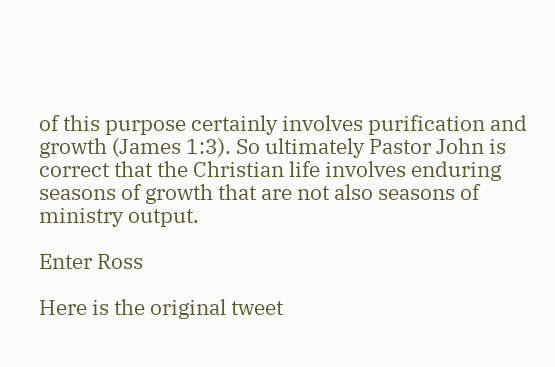of this purpose certainly involves purification and growth (James 1:3). So ultimately Pastor John is correct that the Christian life involves enduring seasons of growth that are not also seasons of ministry output.

Enter Ross

Here is the original tweet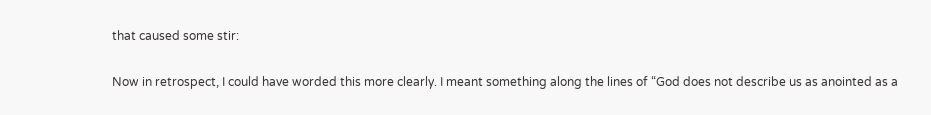that caused some stir:

Now in retrospect, I could have worded this more clearly. I meant something along the lines of “God does not describe us as anointed as a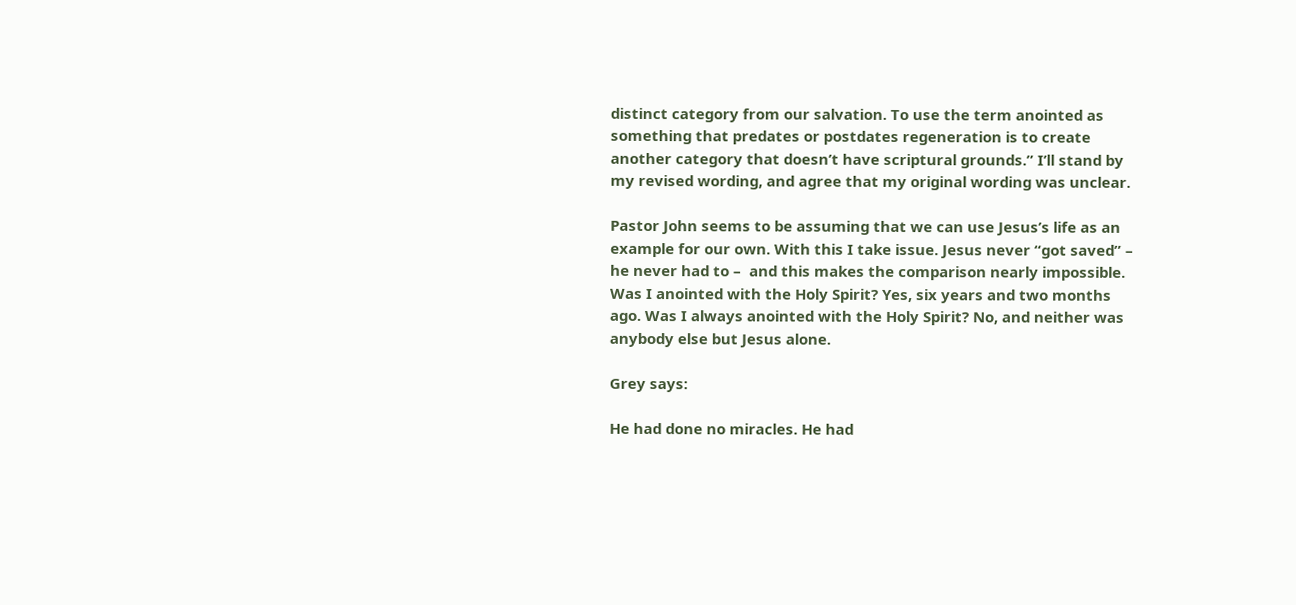distinct category from our salvation. To use the term anointed as something that predates or postdates regeneration is to create another category that doesn’t have scriptural grounds.” I’ll stand by my revised wording, and agree that my original wording was unclear.

Pastor John seems to be assuming that we can use Jesus’s life as an example for our own. With this I take issue. Jesus never “got saved” – he never had to –  and this makes the comparison nearly impossible. Was I anointed with the Holy Spirit? Yes, six years and two months ago. Was I always anointed with the Holy Spirit? No, and neither was anybody else but Jesus alone.

Grey says:

He had done no miracles. He had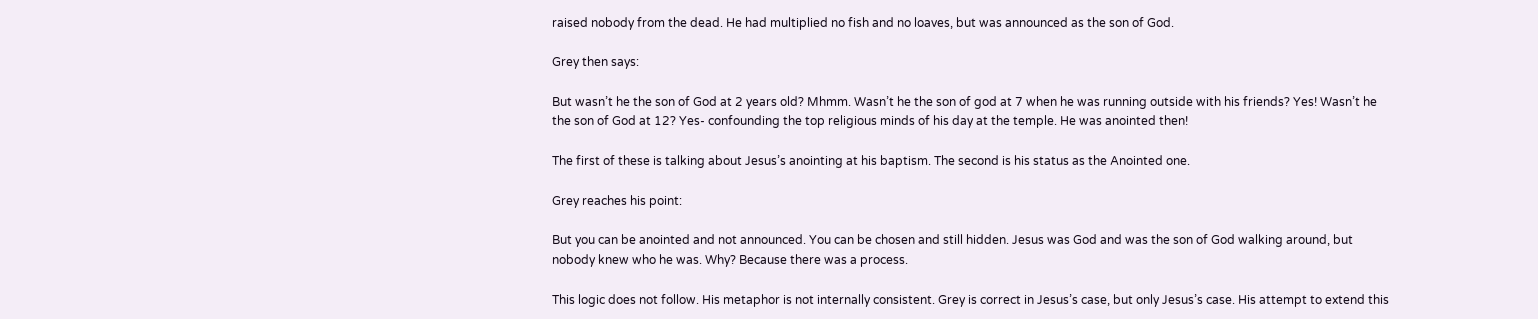raised nobody from the dead. He had multiplied no fish and no loaves, but was announced as the son of God.

Grey then says:

But wasn’t he the son of God at 2 years old? Mhmm. Wasn’t he the son of god at 7 when he was running outside with his friends? Yes! Wasn’t he the son of God at 12? Yes- confounding the top religious minds of his day at the temple. He was anointed then!

The first of these is talking about Jesus’s anointing at his baptism. The second is his status as the Anointed one.

Grey reaches his point:

But you can be anointed and not announced. You can be chosen and still hidden. Jesus was God and was the son of God walking around, but nobody knew who he was. Why? Because there was a process.

This logic does not follow. His metaphor is not internally consistent. Grey is correct in Jesus’s case, but only Jesus’s case. His attempt to extend this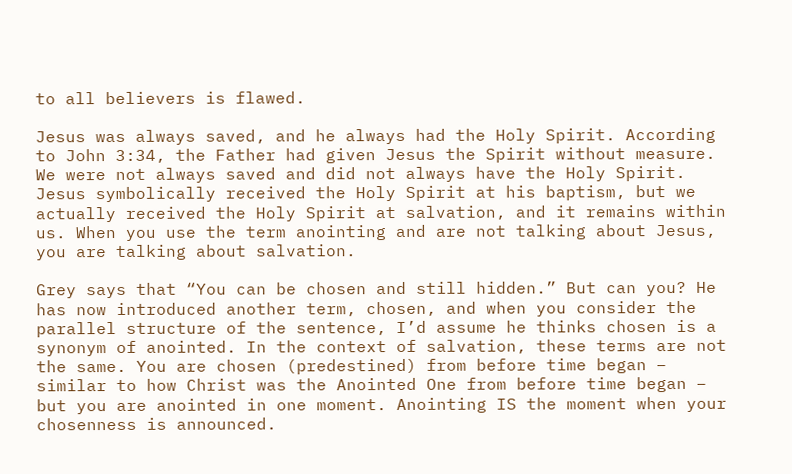to all believers is flawed.

Jesus was always saved, and he always had the Holy Spirit. According to John 3:34, the Father had given Jesus the Spirit without measure. We were not always saved and did not always have the Holy Spirit. Jesus symbolically received the Holy Spirit at his baptism, but we actually received the Holy Spirit at salvation, and it remains within us. When you use the term anointing and are not talking about Jesus, you are talking about salvation.

Grey says that “You can be chosen and still hidden.” But can you? He has now introduced another term, chosen, and when you consider the parallel structure of the sentence, I’d assume he thinks chosen is a synonym of anointed. In the context of salvation, these terms are not the same. You are chosen (predestined) from before time began – similar to how Christ was the Anointed One from before time began – but you are anointed in one moment. Anointing IS the moment when your chosenness is announced.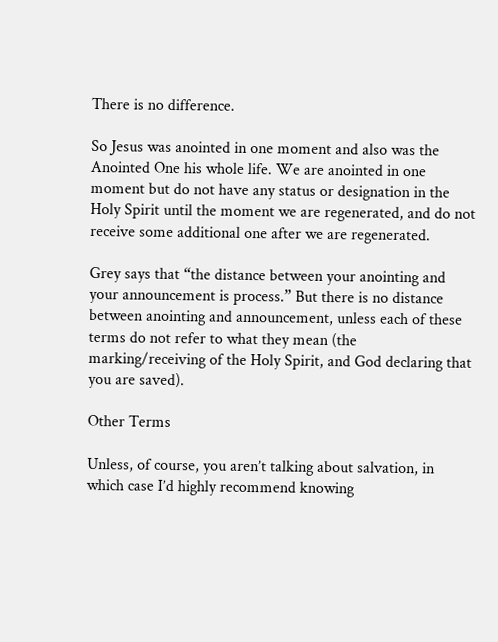There is no difference.

So Jesus was anointed in one moment and also was the Anointed One his whole life. We are anointed in one moment but do not have any status or designation in the Holy Spirit until the moment we are regenerated, and do not receive some additional one after we are regenerated.

Grey says that “the distance between your anointing and your announcement is process.” But there is no distance between anointing and announcement, unless each of these terms do not refer to what they mean (the marking/receiving of the Holy Spirit, and God declaring that you are saved).

Other Terms

Unless, of course, you aren’t talking about salvation, in which case I’d highly recommend knowing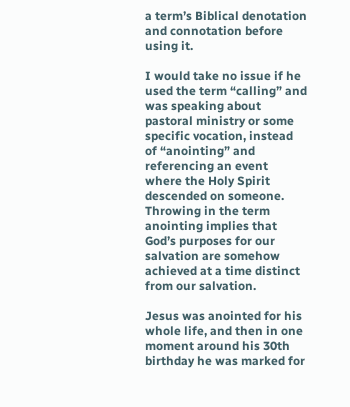a term’s Biblical denotation and connotation before using it.

I would take no issue if he used the term “calling” and was speaking about pastoral ministry or some specific vocation, instead of “anointing” and referencing an event where the Holy Spirit descended on someone. Throwing in the term anointing implies that God’s purposes for our salvation are somehow achieved at a time distinct from our salvation.

Jesus was anointed for his whole life, and then in one moment around his 30th birthday he was marked for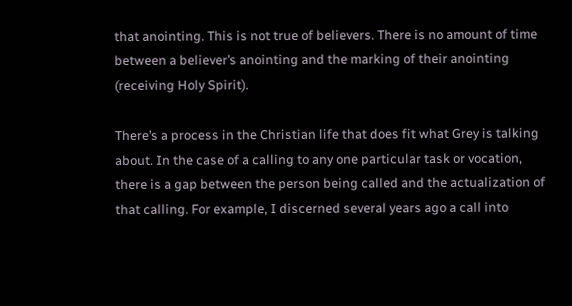that anointing. This is not true of believers. There is no amount of time between a believer’s anointing and the marking of their anointing (receiving Holy Spirit).

There’s a process in the Christian life that does fit what Grey is talking about. In the case of a calling to any one particular task or vocation, there is a gap between the person being called and the actualization of that calling. For example, I discerned several years ago a call into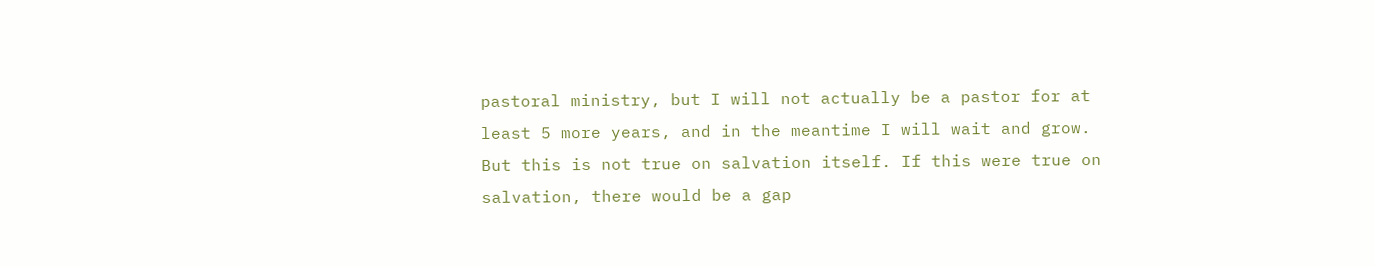pastoral ministry, but I will not actually be a pastor for at least 5 more years, and in the meantime I will wait and grow. But this is not true on salvation itself. If this were true on salvation, there would be a gap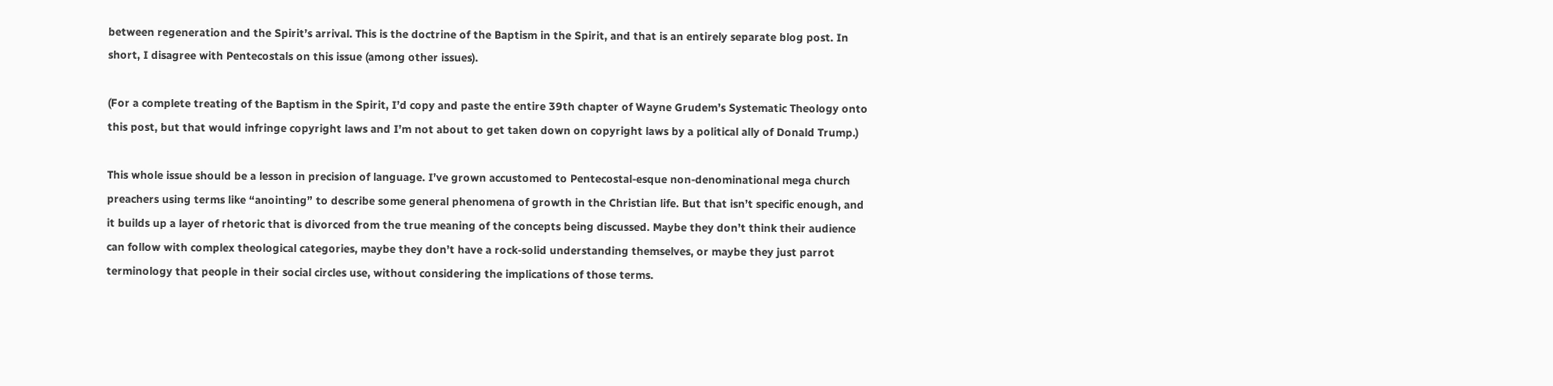between regeneration and the Spirit’s arrival. This is the doctrine of the Baptism in the Spirit, and that is an entirely separate blog post. In short, I disagree with Pentecostals on this issue (among other issues).

(For a complete treating of the Baptism in the Spirit, I’d copy and paste the entire 39th chapter of Wayne Grudem’s Systematic Theology onto this post, but that would infringe copyright laws and I’m not about to get taken down on copyright laws by a political ally of Donald Trump.)

This whole issue should be a lesson in precision of language. I’ve grown accustomed to Pentecostal-esque non-denominational mega church preachers using terms like “anointing” to describe some general phenomena of growth in the Christian life. But that isn’t specific enough, and it builds up a layer of rhetoric that is divorced from the true meaning of the concepts being discussed. Maybe they don’t think their audience can follow with complex theological categories, maybe they don’t have a rock-solid understanding themselves, or maybe they just parrot terminology that people in their social circles use, without considering the implications of those terms.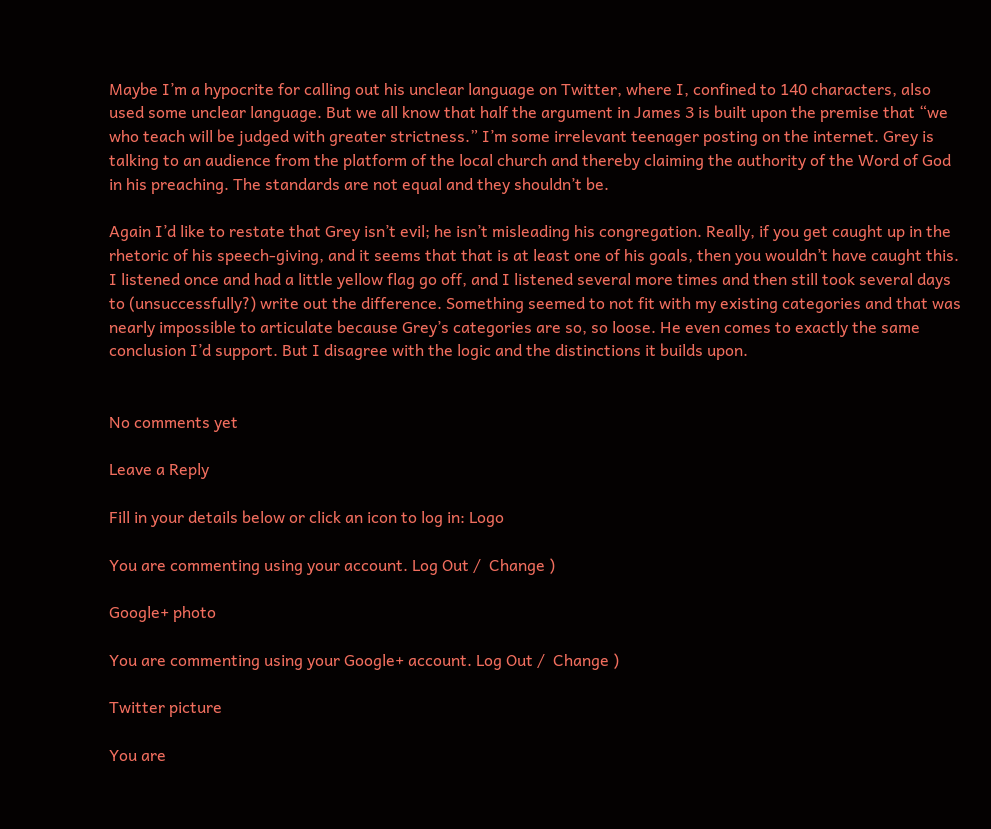Maybe I’m a hypocrite for calling out his unclear language on Twitter, where I, confined to 140 characters, also used some unclear language. But we all know that half the argument in James 3 is built upon the premise that “we who teach will be judged with greater strictness.” I’m some irrelevant teenager posting on the internet. Grey is talking to an audience from the platform of the local church and thereby claiming the authority of the Word of God in his preaching. The standards are not equal and they shouldn’t be.

Again I’d like to restate that Grey isn’t evil; he isn’t misleading his congregation. Really, if you get caught up in the rhetoric of his speech-giving, and it seems that that is at least one of his goals, then you wouldn’t have caught this. I listened once and had a little yellow flag go off, and I listened several more times and then still took several days to (unsuccessfully?) write out the difference. Something seemed to not fit with my existing categories and that was nearly impossible to articulate because Grey’s categories are so, so loose. He even comes to exactly the same conclusion I’d support. But I disagree with the logic and the distinctions it builds upon.


No comments yet

Leave a Reply

Fill in your details below or click an icon to log in: Logo

You are commenting using your account. Log Out /  Change )

Google+ photo

You are commenting using your Google+ account. Log Out /  Change )

Twitter picture

You are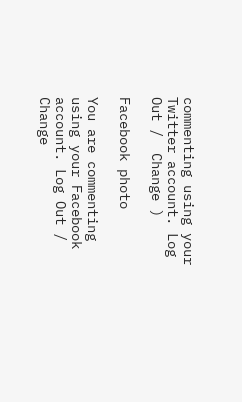commenting using your Twitter account. Log Out /  Change )

Facebook photo

You are commenting using your Facebook account. Log Out /  Change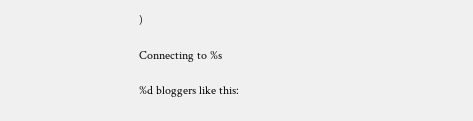)

Connecting to %s

%d bloggers like this: